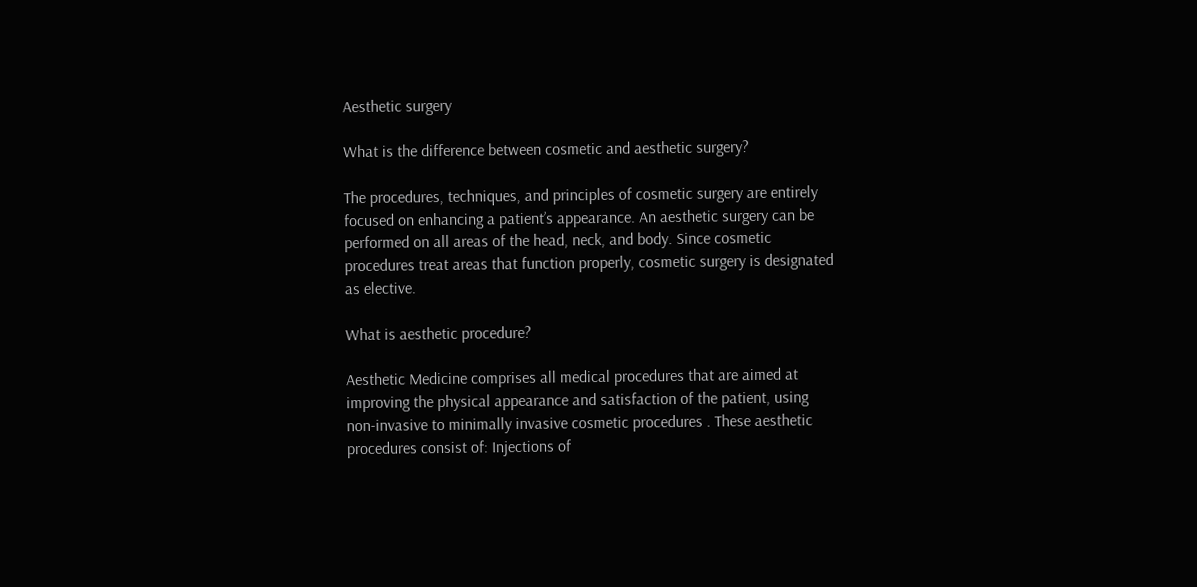Aesthetic surgery

What is the difference between cosmetic and aesthetic surgery?

The procedures, techniques, and principles of cosmetic surgery are entirely focused on enhancing a patient’s appearance. An aesthetic surgery can be performed on all areas of the head, neck, and body. Since cosmetic procedures treat areas that function properly, cosmetic surgery is designated as elective.

What is aesthetic procedure?

Aesthetic Medicine comprises all medical procedures that are aimed at improving the physical appearance and satisfaction of the patient, using non-invasive to minimally invasive cosmetic procedures . These aesthetic procedures consist of: Injections of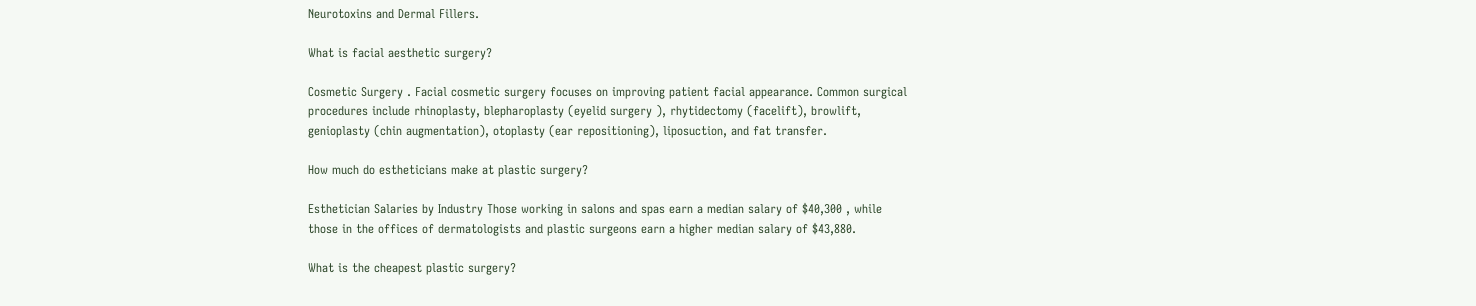Neurotoxins and Dermal Fillers.

What is facial aesthetic surgery?

Cosmetic Surgery . Facial cosmetic surgery focuses on improving patient facial appearance. Common surgical procedures include rhinoplasty, blepharoplasty (eyelid surgery ), rhytidectomy (facelift), browlift, genioplasty (chin augmentation), otoplasty (ear repositioning), liposuction, and fat transfer.

How much do estheticians make at plastic surgery?

Esthetician Salaries by Industry Those working in salons and spas earn a median salary of $40,300 , while those in the offices of dermatologists and plastic surgeons earn a higher median salary of $43,880.

What is the cheapest plastic surgery?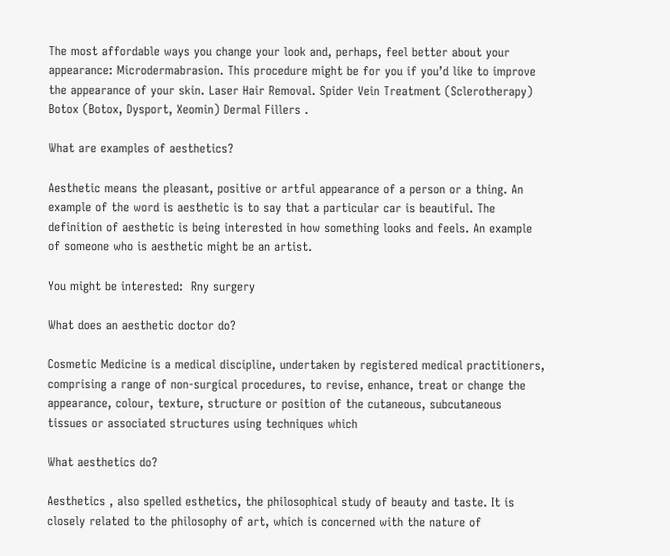The most affordable ways you change your look and, perhaps, feel better about your appearance: Microdermabrasion. This procedure might be for you if you’d like to improve the appearance of your skin. Laser Hair Removal. Spider Vein Treatment (Sclerotherapy) Botox (Botox, Dysport, Xeomin) Dermal Fillers .

What are examples of aesthetics?

Aesthetic means the pleasant, positive or artful appearance of a person or a thing. An example of the word is aesthetic is to say that a particular car is beautiful. The definition of aesthetic is being interested in how something looks and feels. An example of someone who is aesthetic might be an artist.

You might be interested:  Rny surgery

What does an aesthetic doctor do?

Cosmetic Medicine is a medical discipline, undertaken by registered medical practitioners, comprising a range of non-surgical procedures, to revise, enhance, treat or change the appearance, colour, texture, structure or position of the cutaneous, subcutaneous tissues or associated structures using techniques which

What aesthetics do?

Aesthetics , also spelled esthetics, the philosophical study of beauty and taste. It is closely related to the philosophy of art, which is concerned with the nature of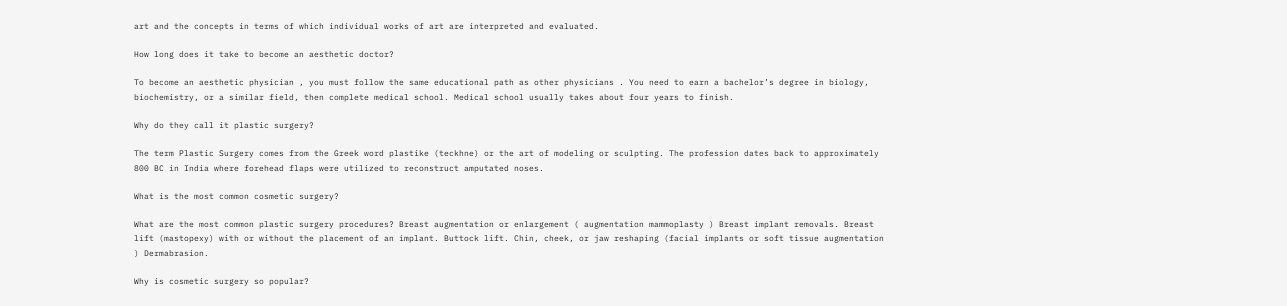art and the concepts in terms of which individual works of art are interpreted and evaluated.

How long does it take to become an aesthetic doctor?

To become an aesthetic physician , you must follow the same educational path as other physicians . You need to earn a bachelor’s degree in biology, biochemistry, or a similar field, then complete medical school. Medical school usually takes about four years to finish.

Why do they call it plastic surgery?

The term Plastic Surgery comes from the Greek word plastike (teckhne) or the art of modeling or sculpting. The profession dates back to approximately 800 BC in India where forehead flaps were utilized to reconstruct amputated noses.

What is the most common cosmetic surgery?

What are the most common plastic surgery procedures? Breast augmentation or enlargement ( augmentation mammoplasty ) Breast implant removals. Breast lift (mastopexy) with or without the placement of an implant. Buttock lift. Chin, cheek, or jaw reshaping (facial implants or soft tissue augmentation ) Dermabrasion.

Why is cosmetic surgery so popular?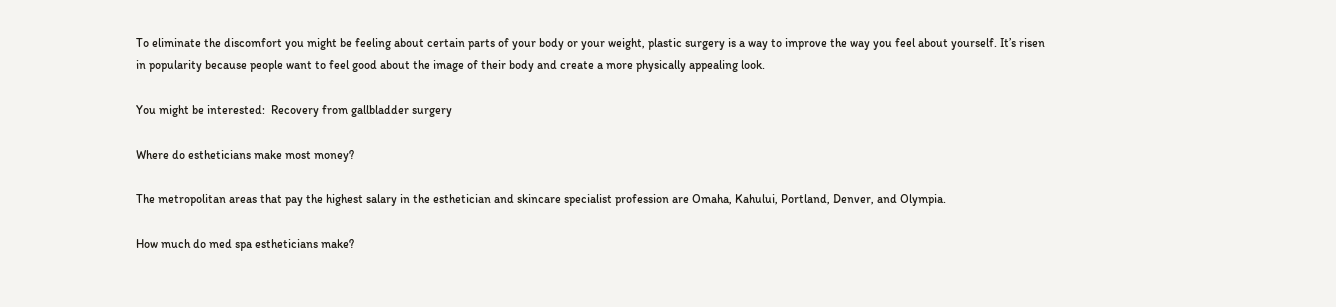To eliminate the discomfort you might be feeling about certain parts of your body or your weight, plastic surgery is a way to improve the way you feel about yourself. It’s risen in popularity because people want to feel good about the image of their body and create a more physically appealing look.

You might be interested:  Recovery from gallbladder surgery

Where do estheticians make most money?

The metropolitan areas that pay the highest salary in the esthetician and skincare specialist profession are Omaha, Kahului, Portland, Denver, and Olympia.

How much do med spa estheticians make?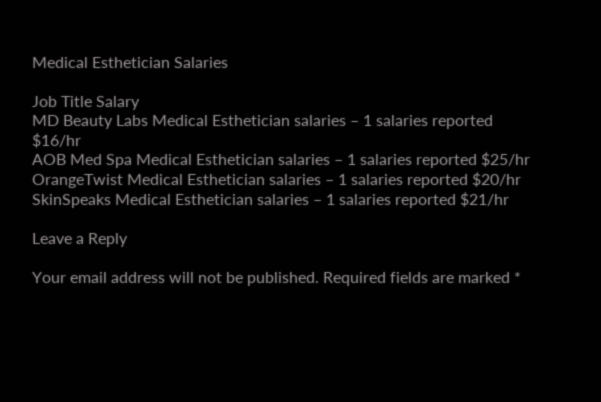Medical Esthetician Salaries

Job Title Salary
MD Beauty Labs Medical Esthetician salaries – 1 salaries reported $16/hr
AOB Med Spa Medical Esthetician salaries – 1 salaries reported $25/hr
OrangeTwist Medical Esthetician salaries – 1 salaries reported $20/hr
SkinSpeaks Medical Esthetician salaries – 1 salaries reported $21/hr

Leave a Reply

Your email address will not be published. Required fields are marked *